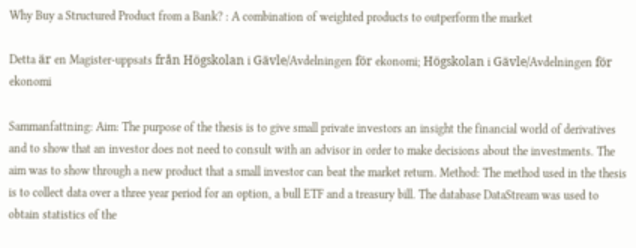Why Buy a Structured Product from a Bank? : A combination of weighted products to outperform the market

Detta är en Magister-uppsats från Högskolan i Gävle/Avdelningen för ekonomi; Högskolan i Gävle/Avdelningen för ekonomi

Sammanfattning: Aim: The purpose of the thesis is to give small private investors an insight the financial world of derivatives and to show that an investor does not need to consult with an advisor in order to make decisions about the investments. The aim was to show through a new product that a small investor can beat the market return. Method: The method used in the thesis is to collect data over a three year period for an option, a bull ETF and a treasury bill. The database DataStream was used to obtain statistics of the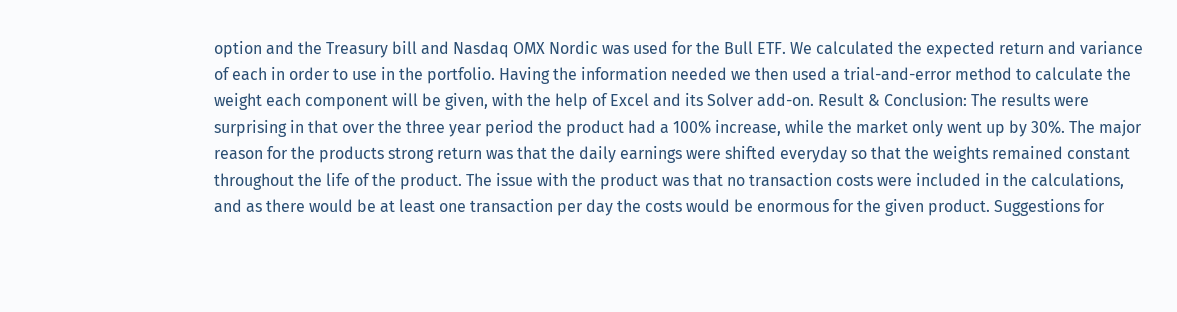option and the Treasury bill and Nasdaq OMX Nordic was used for the Bull ETF. We calculated the expected return and variance of each in order to use in the portfolio. Having the information needed we then used a trial-and-error method to calculate the weight each component will be given, with the help of Excel and its Solver add-on. Result & Conclusion: The results were surprising in that over the three year period the product had a 100% increase, while the market only went up by 30%. The major reason for the products strong return was that the daily earnings were shifted everyday so that the weights remained constant throughout the life of the product. The issue with the product was that no transaction costs were included in the calculations, and as there would be at least one transaction per day the costs would be enormous for the given product. Suggestions for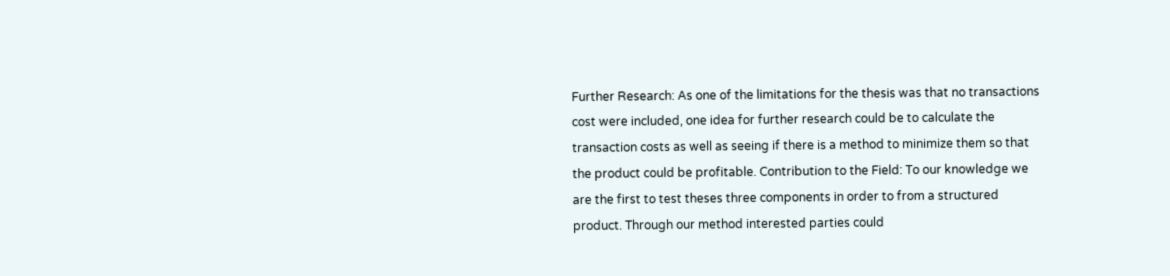Further Research: As one of the limitations for the thesis was that no transactions cost were included, one idea for further research could be to calculate the transaction costs as well as seeing if there is a method to minimize them so that the product could be profitable. Contribution to the Field: To our knowledge we are the first to test theses three components in order to from a structured product. Through our method interested parties could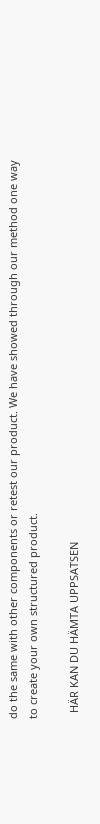do the same with other components or retest our product. We have showed through our method one way to create your own structured product.

  HÄR KAN DU HÄMTA UPPSATSEN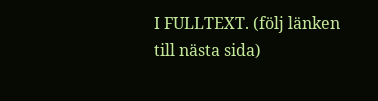I FULLTEXT. (följ länken till nästa sida)